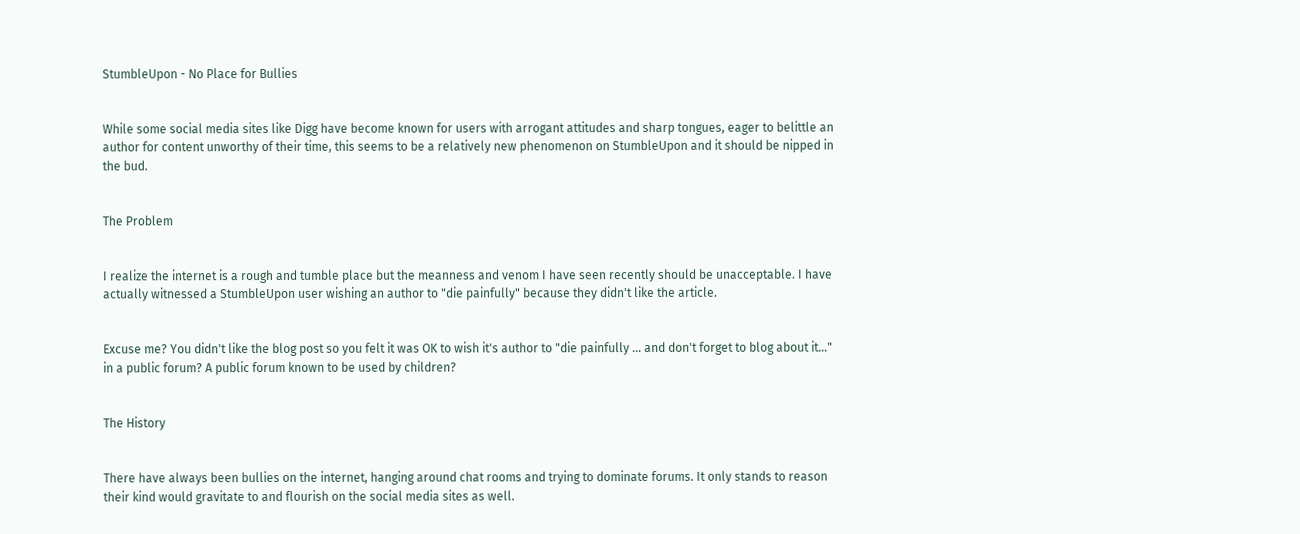StumbleUpon - No Place for Bullies


While some social media sites like Digg have become known for users with arrogant attitudes and sharp tongues, eager to belittle an author for content unworthy of their time, this seems to be a relatively new phenomenon on StumbleUpon and it should be nipped in the bud.


The Problem


I realize the internet is a rough and tumble place but the meanness and venom I have seen recently should be unacceptable. I have actually witnessed a StumbleUpon user wishing an author to "die painfully" because they didn't like the article.


Excuse me? You didn't like the blog post so you felt it was OK to wish it's author to "die painfully ... and don't forget to blog about it..." in a public forum? A public forum known to be used by children?


The History


There have always been bullies on the internet, hanging around chat rooms and trying to dominate forums. It only stands to reason their kind would gravitate to and flourish on the social media sites as well.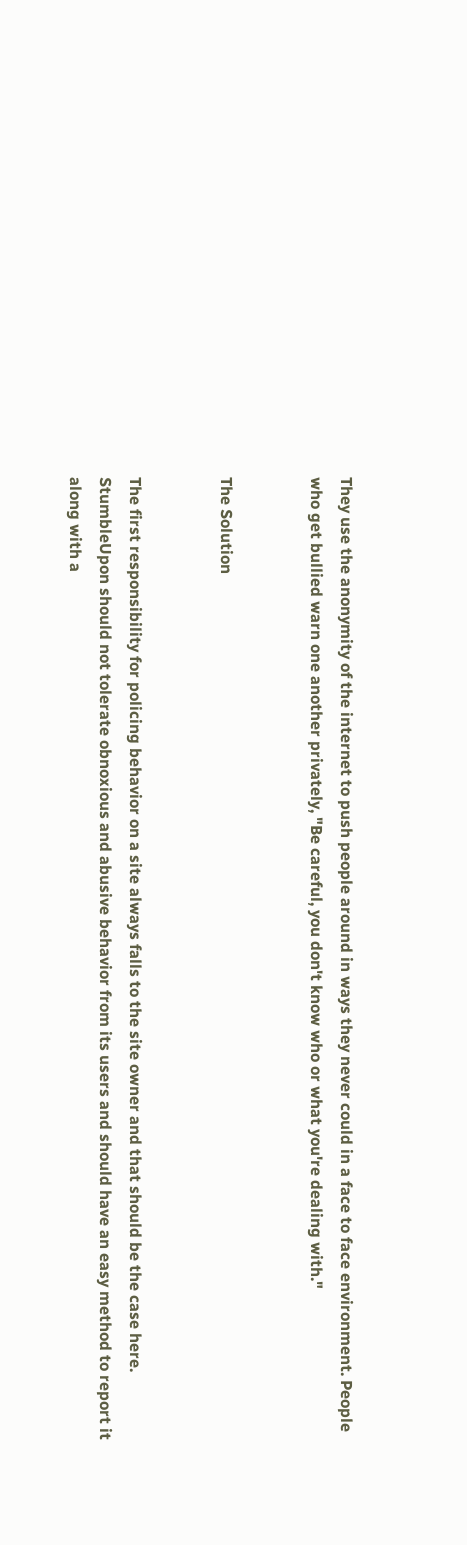They use the anonymity of the internet to push people around in ways they never could in a face to face environment. People who get bullied warn one another privately, "Be careful, you don't know who or what you're dealing with."


The Solution


The first responsibility for policing behavior on a site always falls to the site owner and that should be the case here. StumbleUpon should not tolerate obnoxious and abusive behavior from its users and should have an easy method to report it along with a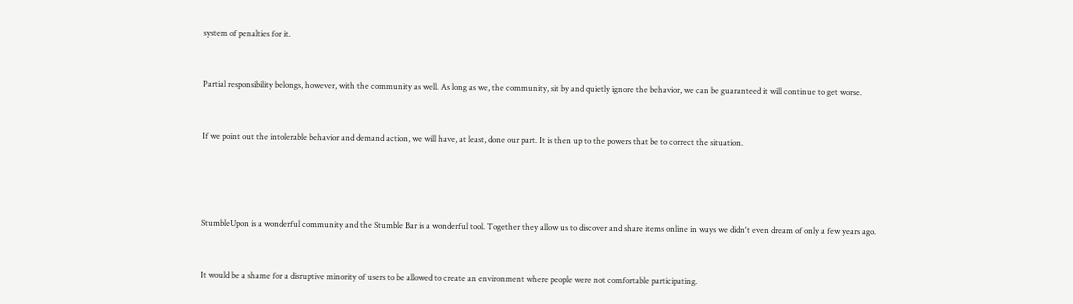system of penalties for it.


Partial responsibility belongs, however, with the community as well. As long as we, the community, sit by and quietly ignore the behavior, we can be guaranteed it will continue to get worse.


If we point out the intolerable behavior and demand action, we will have, at least, done our part. It is then up to the powers that be to correct the situation.




StumbleUpon is a wonderful community and the Stumble Bar is a wonderful tool. Together they allow us to discover and share items online in ways we didn't even dream of only a few years ago.


It would be a shame for a disruptive minority of users to be allowed to create an environment where people were not comfortable participating.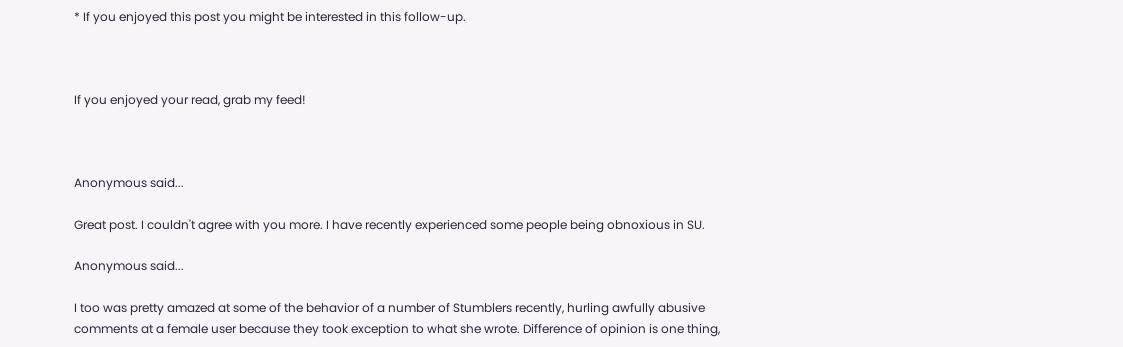* If you enjoyed this post you might be interested in this follow-up.



If you enjoyed your read, grab my feed!



Anonymous said...

Great post. I couldn't agree with you more. I have recently experienced some people being obnoxious in SU.

Anonymous said...

I too was pretty amazed at some of the behavior of a number of Stumblers recently, hurling awfully abusive comments at a female user because they took exception to what she wrote. Difference of opinion is one thing,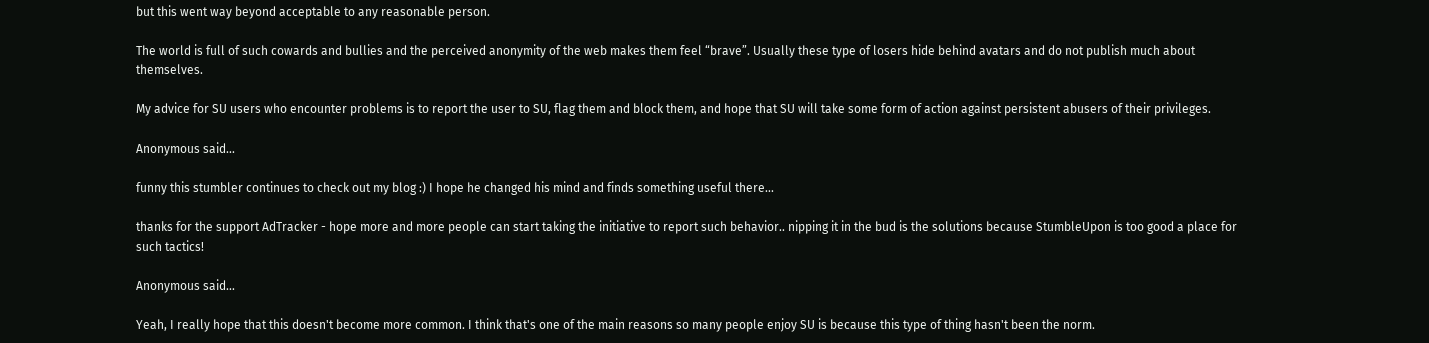but this went way beyond acceptable to any reasonable person.

The world is full of such cowards and bullies and the perceived anonymity of the web makes them feel “brave”. Usually these type of losers hide behind avatars and do not publish much about themselves.

My advice for SU users who encounter problems is to report the user to SU, flag them and block them, and hope that SU will take some form of action against persistent abusers of their privileges.

Anonymous said...

funny this stumbler continues to check out my blog :) I hope he changed his mind and finds something useful there...

thanks for the support AdTracker - hope more and more people can start taking the initiative to report such behavior.. nipping it in the bud is the solutions because StumbleUpon is too good a place for such tactics!

Anonymous said...

Yeah, I really hope that this doesn't become more common. I think that's one of the main reasons so many people enjoy SU is because this type of thing hasn't been the norm.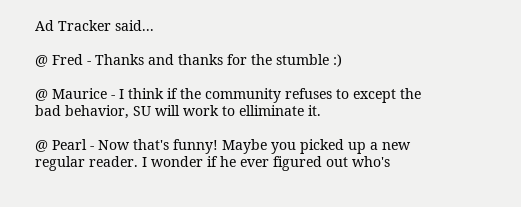Ad Tracker said...

@ Fred - Thanks and thanks for the stumble :)

@ Maurice - I think if the community refuses to except the bad behavior, SU will work to elliminate it.

@ Pearl - Now that's funny! Maybe you picked up a new regular reader. I wonder if he ever figured out who's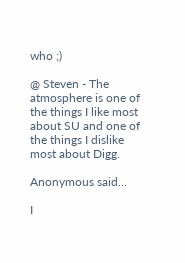who ;)

@ Steven - The atmosphere is one of the things I like most about SU and one of the things I dislike most about Digg.

Anonymous said...

I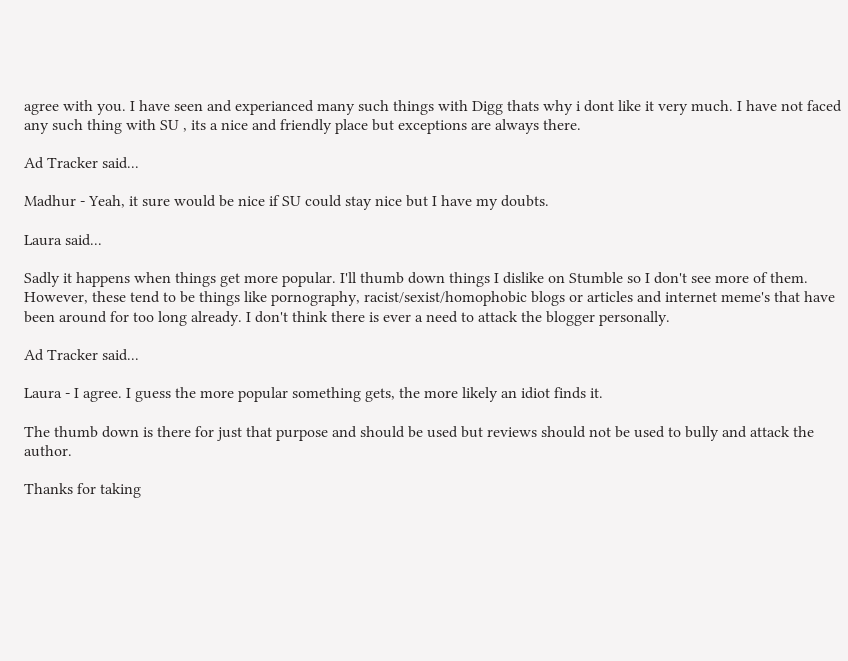agree with you. I have seen and experianced many such things with Digg thats why i dont like it very much. I have not faced any such thing with SU , its a nice and friendly place but exceptions are always there.

Ad Tracker said...

Madhur - Yeah, it sure would be nice if SU could stay nice but I have my doubts.

Laura said...

Sadly it happens when things get more popular. I'll thumb down things I dislike on Stumble so I don't see more of them. However, these tend to be things like pornography, racist/sexist/homophobic blogs or articles and internet meme's that have been around for too long already. I don't think there is ever a need to attack the blogger personally.

Ad Tracker said...

Laura - I agree. I guess the more popular something gets, the more likely an idiot finds it.

The thumb down is there for just that purpose and should be used but reviews should not be used to bully and attack the author.

Thanks for taking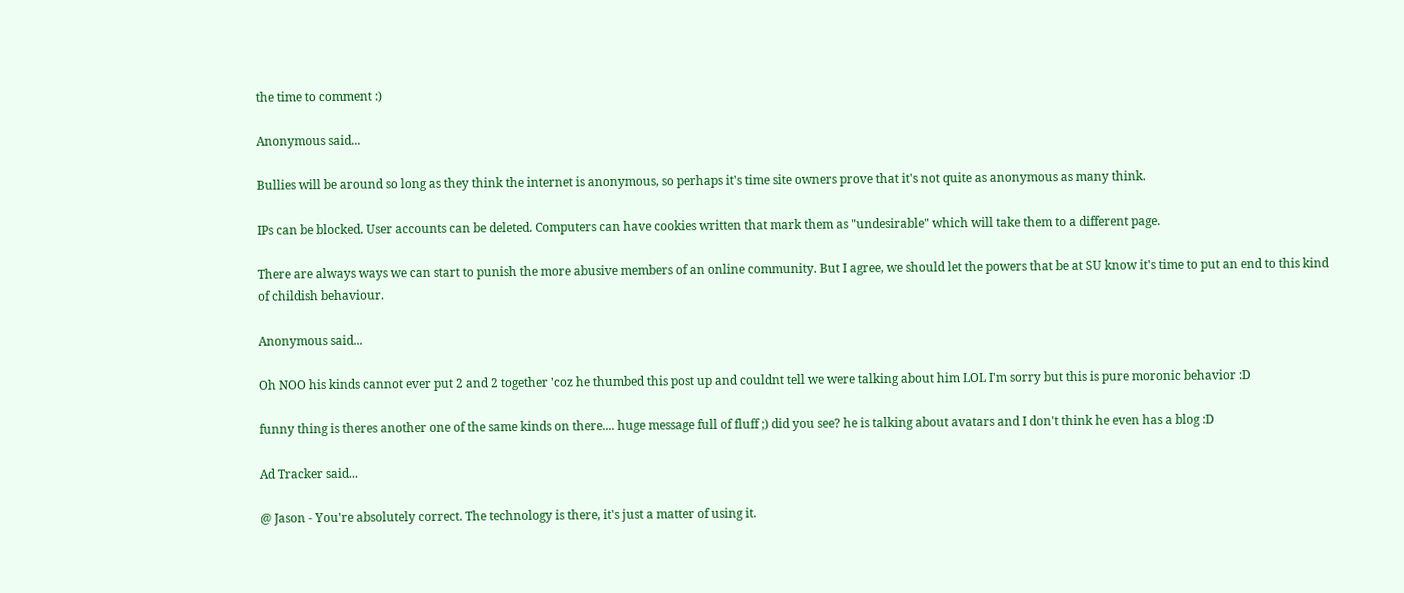the time to comment :)

Anonymous said...

Bullies will be around so long as they think the internet is anonymous, so perhaps it's time site owners prove that it's not quite as anonymous as many think.

IPs can be blocked. User accounts can be deleted. Computers can have cookies written that mark them as "undesirable" which will take them to a different page.

There are always ways we can start to punish the more abusive members of an online community. But I agree, we should let the powers that be at SU know it's time to put an end to this kind of childish behaviour.

Anonymous said...

Oh NOO his kinds cannot ever put 2 and 2 together 'coz he thumbed this post up and couldnt tell we were talking about him LOL I'm sorry but this is pure moronic behavior :D

funny thing is theres another one of the same kinds on there.... huge message full of fluff ;) did you see? he is talking about avatars and I don't think he even has a blog :D

Ad Tracker said...

@ Jason - You're absolutely correct. The technology is there, it's just a matter of using it.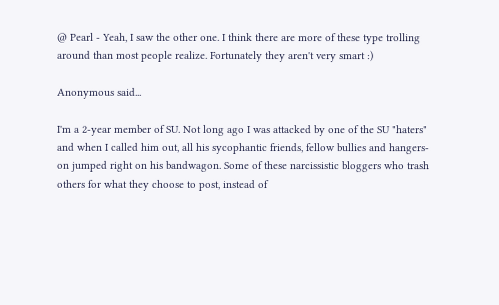@ Pearl - Yeah, I saw the other one. I think there are more of these type trolling around than most people realize. Fortunately they aren't very smart :)

Anonymous said...

I'm a 2-year member of SU. Not long ago I was attacked by one of the SU "haters" and when I called him out, all his sycophantic friends, fellow bullies and hangers-on jumped right on his bandwagon. Some of these narcissistic bloggers who trash others for what they choose to post, instead of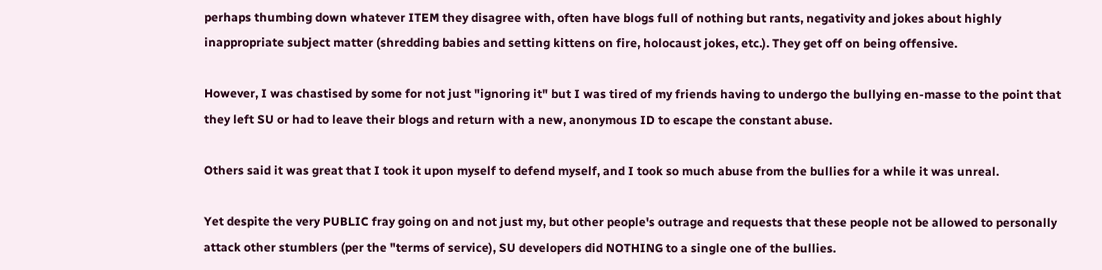perhaps thumbing down whatever ITEM they disagree with, often have blogs full of nothing but rants, negativity and jokes about highly inappropriate subject matter (shredding babies and setting kittens on fire, holocaust jokes, etc.). They get off on being offensive.

However, I was chastised by some for not just "ignoring it" but I was tired of my friends having to undergo the bullying en-masse to the point that they left SU or had to leave their blogs and return with a new, anonymous ID to escape the constant abuse.

Others said it was great that I took it upon myself to defend myself, and I took so much abuse from the bullies for a while it was unreal.

Yet despite the very PUBLIC fray going on and not just my, but other people's outrage and requests that these people not be allowed to personally attack other stumblers (per the "terms of service), SU developers did NOTHING to a single one of the bullies.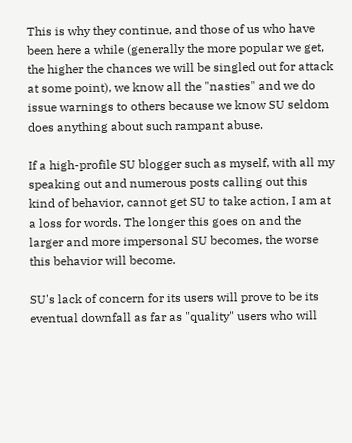This is why they continue, and those of us who have been here a while (generally the more popular we get, the higher the chances we will be singled out for attack at some point), we know all the "nasties" and we do issue warnings to others because we know SU seldom does anything about such rampant abuse.

If a high-profile SU blogger such as myself, with all my speaking out and numerous posts calling out this kind of behavior, cannot get SU to take action, I am at a loss for words. The longer this goes on and the larger and more impersonal SU becomes, the worse this behavior will become.

SU's lack of concern for its users will prove to be its eventual downfall as far as "quality" users who will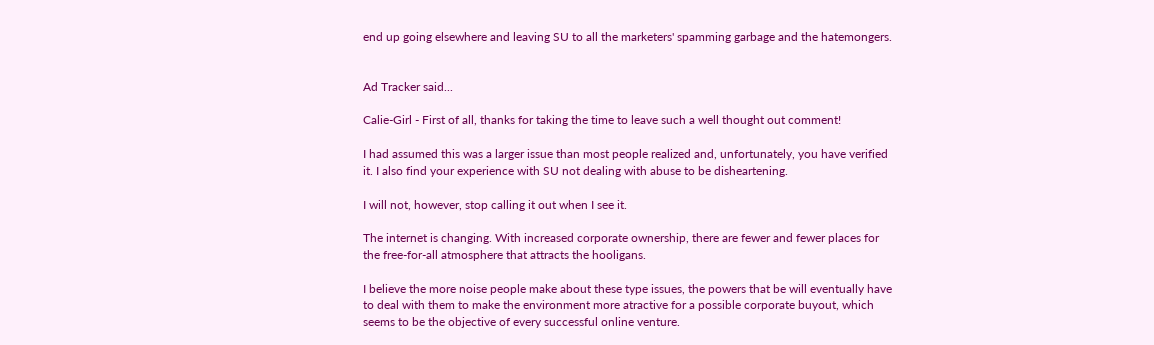end up going elsewhere and leaving SU to all the marketers' spamming garbage and the hatemongers.


Ad Tracker said...

Calie-Girl - First of all, thanks for taking the time to leave such a well thought out comment!

I had assumed this was a larger issue than most people realized and, unfortunately, you have verified it. I also find your experience with SU not dealing with abuse to be disheartening.

I will not, however, stop calling it out when I see it.

The internet is changing. With increased corporate ownership, there are fewer and fewer places for the free-for-all atmosphere that attracts the hooligans.

I believe the more noise people make about these type issues, the powers that be will eventually have to deal with them to make the environment more atractive for a possible corporate buyout, which seems to be the objective of every successful online venture.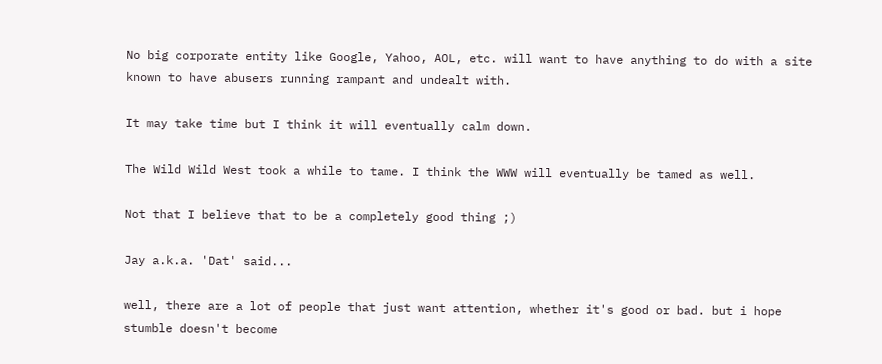No big corporate entity like Google, Yahoo, AOL, etc. will want to have anything to do with a site known to have abusers running rampant and undealt with.

It may take time but I think it will eventually calm down.

The Wild Wild West took a while to tame. I think the WWW will eventually be tamed as well.

Not that I believe that to be a completely good thing ;)

Jay a.k.a. 'Dat' said...

well, there are a lot of people that just want attention, whether it's good or bad. but i hope stumble doesn't become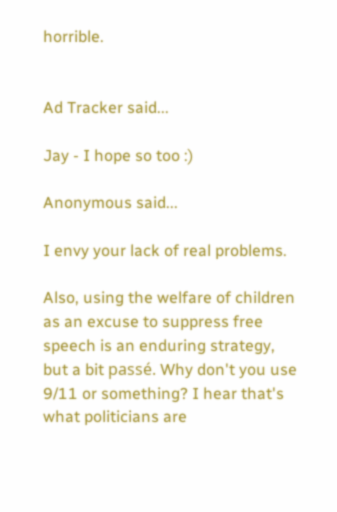horrible.


Ad Tracker said...

Jay - I hope so too :)

Anonymous said...

I envy your lack of real problems.

Also, using the welfare of children as an excuse to suppress free speech is an enduring strategy, but a bit passé. Why don't you use 9/11 or something? I hear that's what politicians are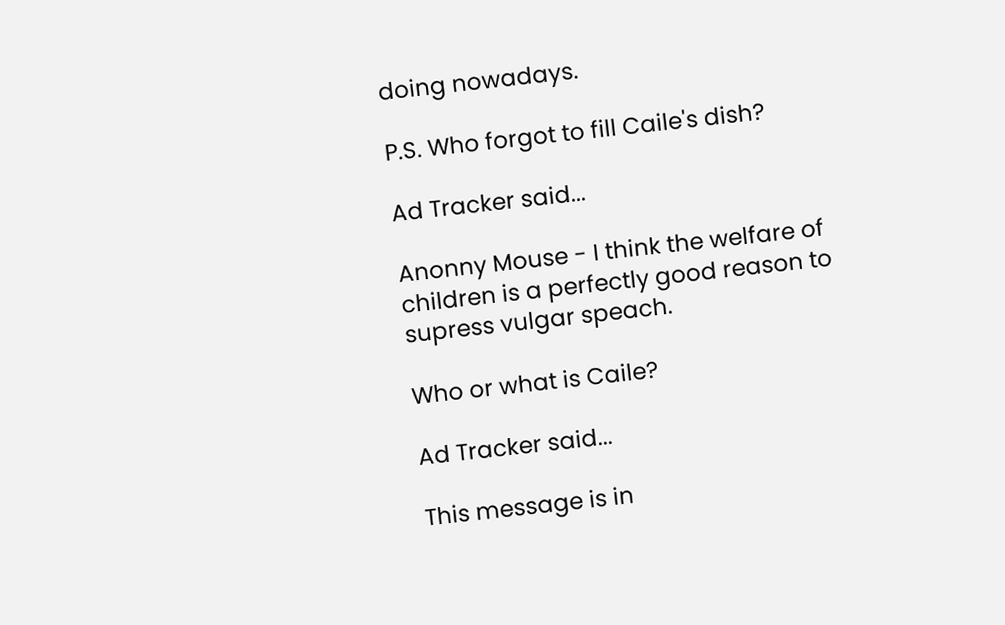doing nowadays.

P.S. Who forgot to fill Caile's dish?

Ad Tracker said...

Anonny Mouse - I think the welfare of children is a perfectly good reason to supress vulgar speach.

Who or what is Caile?

Ad Tracker said...

This message is in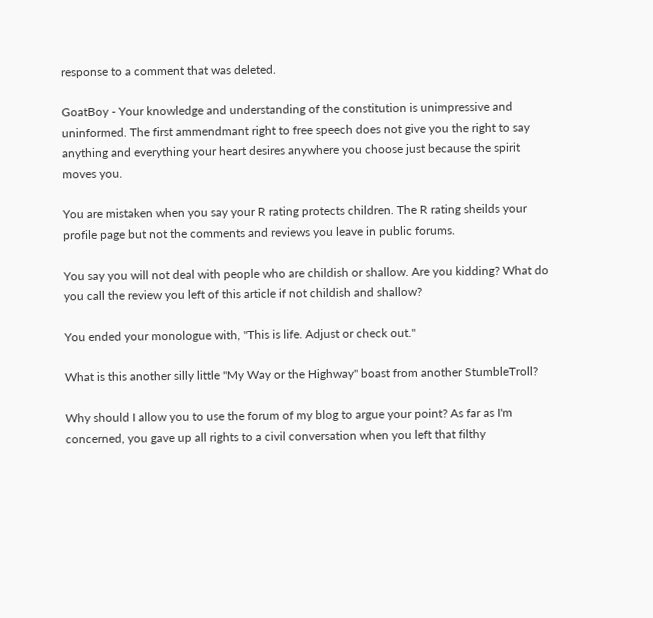response to a comment that was deleted.

GoatBoy - Your knowledge and understanding of the constitution is unimpressive and uninformed. The first ammendmant right to free speech does not give you the right to say anything and everything your heart desires anywhere you choose just because the spirit moves you.

You are mistaken when you say your R rating protects children. The R rating sheilds your profile page but not the comments and reviews you leave in public forums.

You say you will not deal with people who are childish or shallow. Are you kidding? What do you call the review you left of this article if not childish and shallow?

You ended your monologue with, "This is life. Adjust or check out."

What is this another silly little "My Way or the Highway" boast from another StumbleTroll?

Why should I allow you to use the forum of my blog to argue your point? As far as I'm concerned, you gave up all rights to a civil conversation when you left that filthy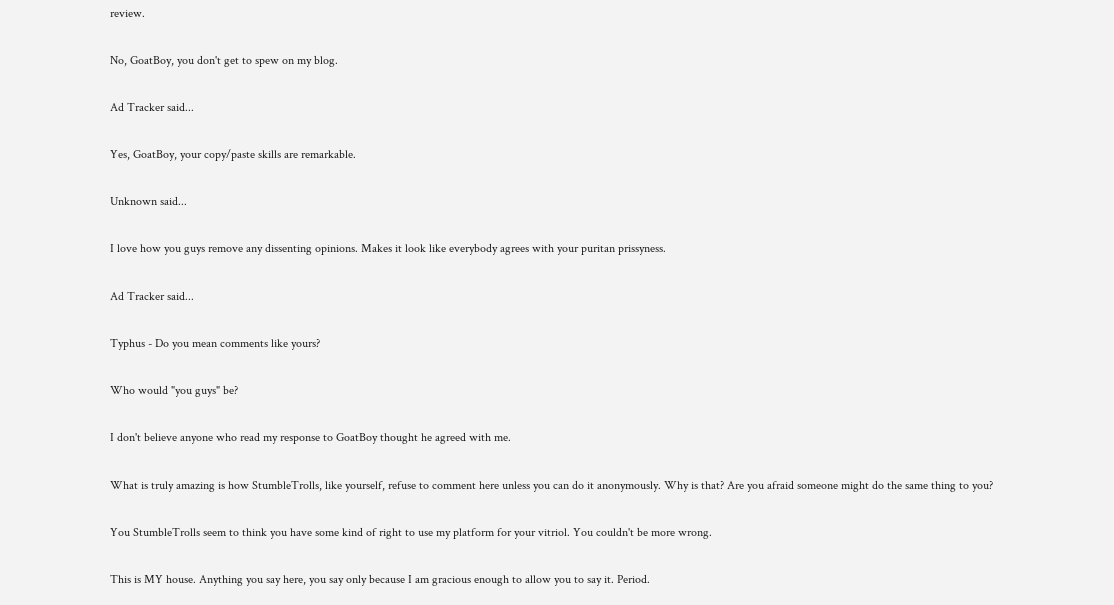review.

No, GoatBoy, you don't get to spew on my blog.

Ad Tracker said...

Yes, GoatBoy, your copy/paste skills are remarkable.

Unknown said...

I love how you guys remove any dissenting opinions. Makes it look like everybody agrees with your puritan prissyness.

Ad Tracker said...

Typhus - Do you mean comments like yours?

Who would "you guys" be?

I don't believe anyone who read my response to GoatBoy thought he agreed with me.

What is truly amazing is how StumbleTrolls, like yourself, refuse to comment here unless you can do it anonymously. Why is that? Are you afraid someone might do the same thing to you?

You StumbleTrolls seem to think you have some kind of right to use my platform for your vitriol. You couldn't be more wrong.

This is MY house. Anything you say here, you say only because I am gracious enough to allow you to say it. Period.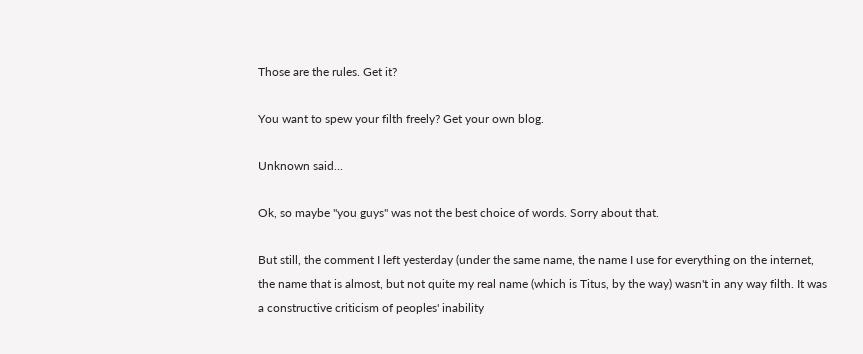Those are the rules. Get it?

You want to spew your filth freely? Get your own blog.

Unknown said...

Ok, so maybe "you guys" was not the best choice of words. Sorry about that.

But still, the comment I left yesterday (under the same name, the name I use for everything on the internet, the name that is almost, but not quite my real name (which is Titus, by the way) wasn't in any way filth. It was a constructive criticism of peoples' inability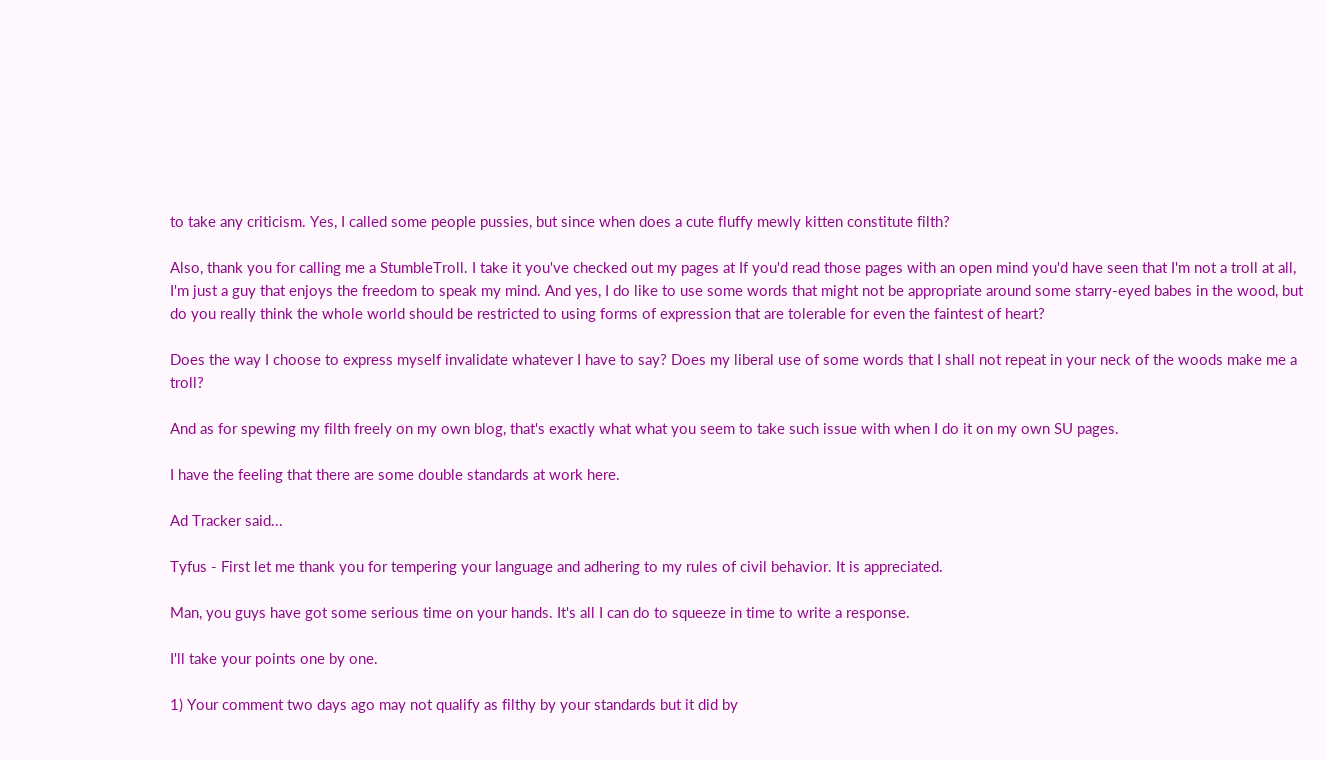to take any criticism. Yes, I called some people pussies, but since when does a cute fluffy mewly kitten constitute filth?

Also, thank you for calling me a StumbleTroll. I take it you've checked out my pages at If you'd read those pages with an open mind you'd have seen that I'm not a troll at all, I'm just a guy that enjoys the freedom to speak my mind. And yes, I do like to use some words that might not be appropriate around some starry-eyed babes in the wood, but do you really think the whole world should be restricted to using forms of expression that are tolerable for even the faintest of heart?

Does the way I choose to express myself invalidate whatever I have to say? Does my liberal use of some words that I shall not repeat in your neck of the woods make me a troll?

And as for spewing my filth freely on my own blog, that's exactly what what you seem to take such issue with when I do it on my own SU pages.

I have the feeling that there are some double standards at work here.

Ad Tracker said...

Tyfus - First let me thank you for tempering your language and adhering to my rules of civil behavior. It is appreciated.

Man, you guys have got some serious time on your hands. It's all I can do to squeeze in time to write a response.

I'll take your points one by one.

1) Your comment two days ago may not qualify as filthy by your standards but it did by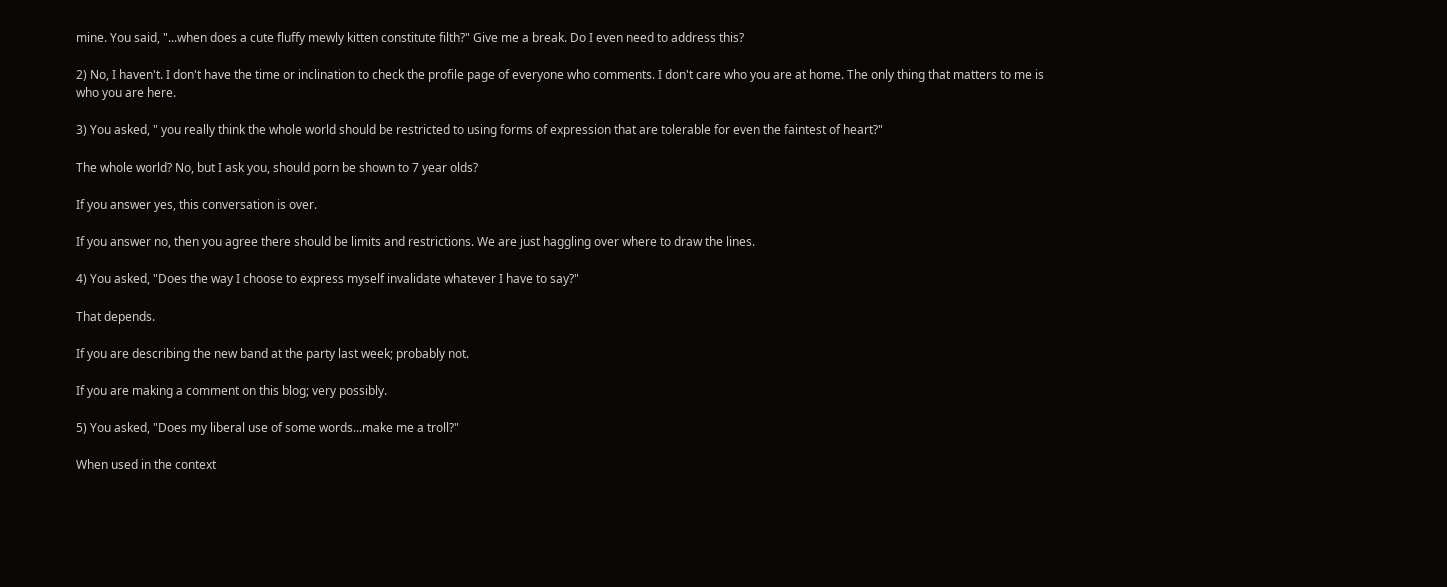mine. You said, "...when does a cute fluffy mewly kitten constitute filth?" Give me a break. Do I even need to address this?

2) No, I haven't. I don't have the time or inclination to check the profile page of everyone who comments. I don't care who you are at home. The only thing that matters to me is who you are here.

3) You asked, " you really think the whole world should be restricted to using forms of expression that are tolerable for even the faintest of heart?"

The whole world? No, but I ask you, should porn be shown to 7 year olds?

If you answer yes, this conversation is over.

If you answer no, then you agree there should be limits and restrictions. We are just haggling over where to draw the lines.

4) You asked, "Does the way I choose to express myself invalidate whatever I have to say?"

That depends.

If you are describing the new band at the party last week; probably not.

If you are making a comment on this blog; very possibly.

5) You asked, "Does my liberal use of some words...make me a troll?"

When used in the context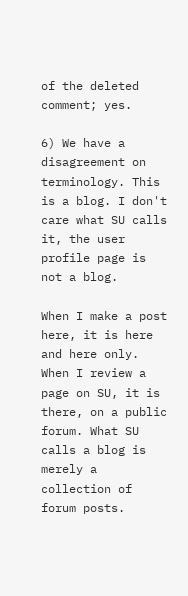of the deleted comment; yes.

6) We have a disagreement on terminology. This is a blog. I don't care what SU calls it, the user profile page is not a blog.

When I make a post here, it is here and here only. When I review a page on SU, it is there, on a public forum. What SU calls a blog is merely a collection of forum posts.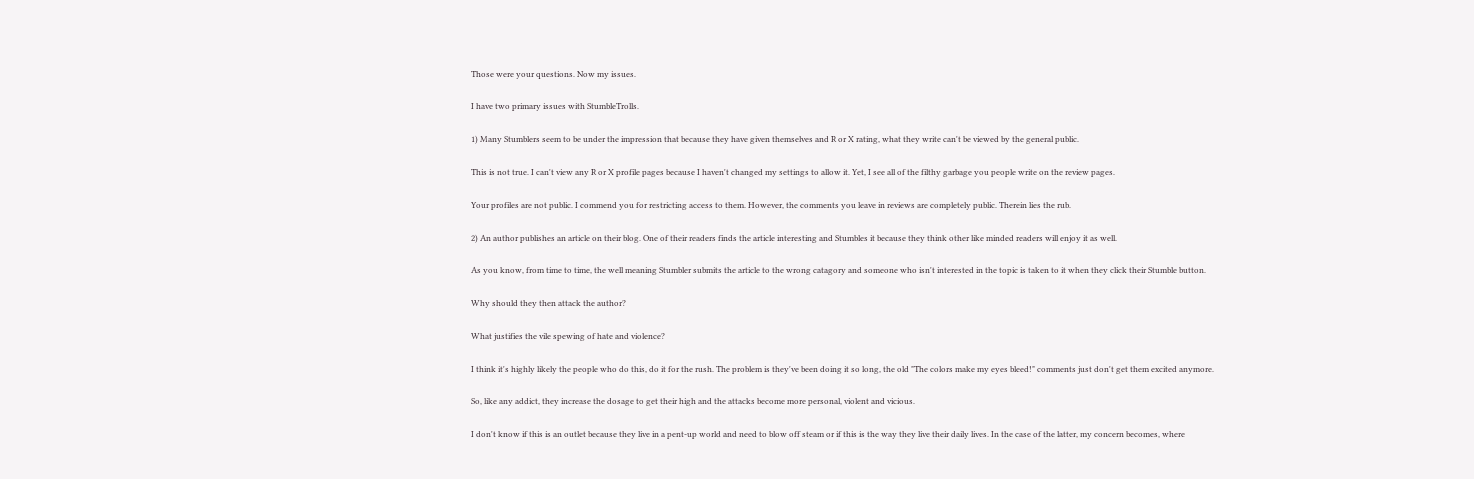Those were your questions. Now my issues.

I have two primary issues with StumbleTrolls.

1) Many Stumblers seem to be under the impression that because they have given themselves and R or X rating, what they write can't be viewed by the general public.

This is not true. I can't view any R or X profile pages because I haven't changed my settings to allow it. Yet, I see all of the filthy garbage you people write on the review pages.

Your profiles are not public. I commend you for restricting access to them. However, the comments you leave in reviews are completely public. Therein lies the rub.

2) An author publishes an article on their blog. One of their readers finds the article interesting and Stumbles it because they think other like minded readers will enjoy it as well.

As you know, from time to time, the well meaning Stumbler submits the article to the wrong catagory and someone who isn't interested in the topic is taken to it when they click their Stumble button.

Why should they then attack the author?

What justifies the vile spewing of hate and violence?

I think it's highly likely the people who do this, do it for the rush. The problem is they've been doing it so long, the old "The colors make my eyes bleed!" comments just don't get them excited anymore.

So, like any addict, they increase the dosage to get their high and the attacks become more personal, violent and vicious.

I don't know if this is an outlet because they live in a pent-up world and need to blow off steam or if this is the way they live their daily lives. In the case of the latter, my concern becomes, where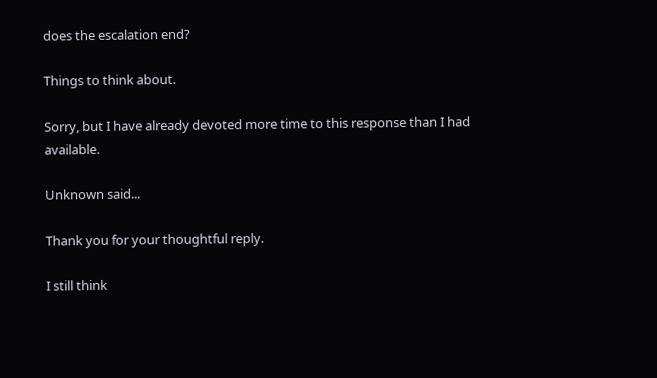does the escalation end?

Things to think about.

Sorry, but I have already devoted more time to this response than I had available.

Unknown said...

Thank you for your thoughtful reply.

I still think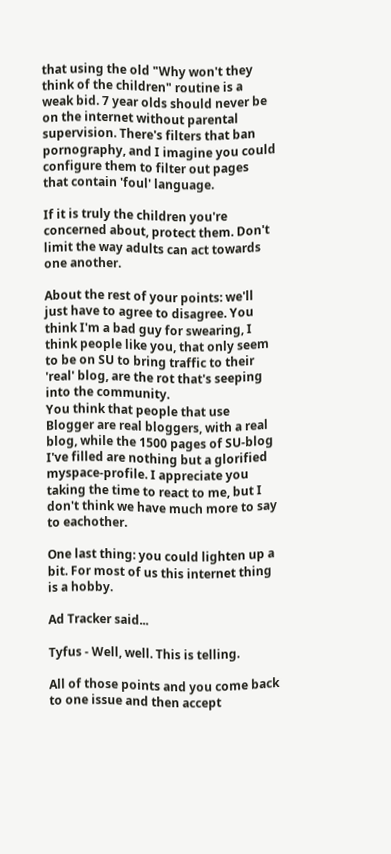that using the old "Why won't they think of the children" routine is a weak bid. 7 year olds should never be on the internet without parental supervision. There's filters that ban pornography, and I imagine you could configure them to filter out pages that contain 'foul' language.

If it is truly the children you're concerned about, protect them. Don't limit the way adults can act towards one another.

About the rest of your points: we'll just have to agree to disagree. You think I'm a bad guy for swearing, I think people like you, that only seem to be on SU to bring traffic to their 'real' blog, are the rot that's seeping into the community.
You think that people that use Blogger are real bloggers, with a real blog, while the 1500 pages of SU-blog I've filled are nothing but a glorified myspace-profile. I appreciate you taking the time to react to me, but I don't think we have much more to say to eachother.

One last thing: you could lighten up a bit. For most of us this internet thing is a hobby.

Ad Tracker said...

Tyfus - Well, well. This is telling.

All of those points and you come back to one issue and then accept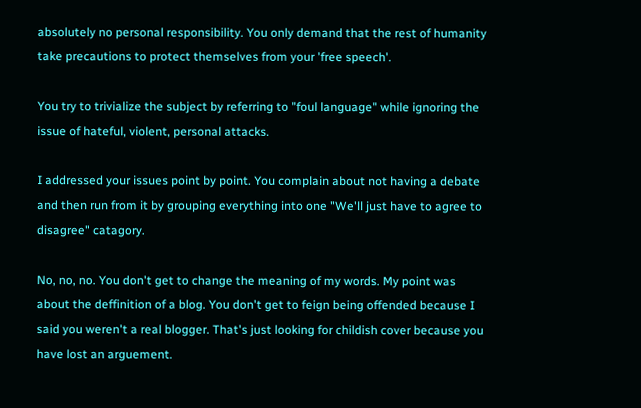absolutely no personal responsibility. You only demand that the rest of humanity take precautions to protect themselves from your 'free speech'.

You try to trivialize the subject by referring to "foul language" while ignoring the issue of hateful, violent, personal attacks.

I addressed your issues point by point. You complain about not having a debate and then run from it by grouping everything into one "We'll just have to agree to disagree" catagory.

No, no, no. You don't get to change the meaning of my words. My point was about the deffinition of a blog. You don't get to feign being offended because I said you weren't a real blogger. That's just looking for childish cover because you have lost an arguement.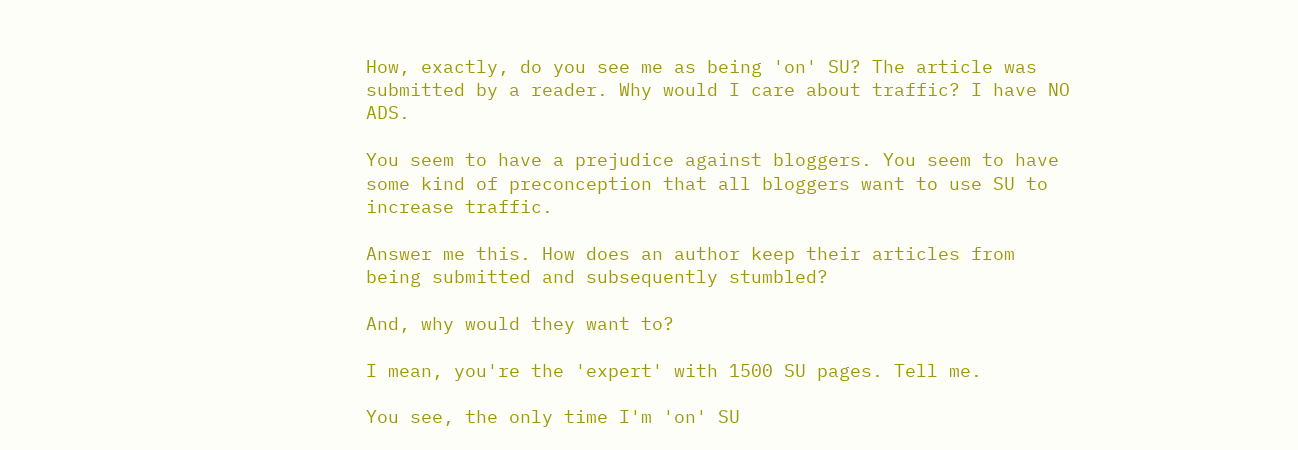How, exactly, do you see me as being 'on' SU? The article was submitted by a reader. Why would I care about traffic? I have NO ADS.

You seem to have a prejudice against bloggers. You seem to have some kind of preconception that all bloggers want to use SU to increase traffic.

Answer me this. How does an author keep their articles from being submitted and subsequently stumbled?

And, why would they want to?

I mean, you're the 'expert' with 1500 SU pages. Tell me.

You see, the only time I'm 'on' SU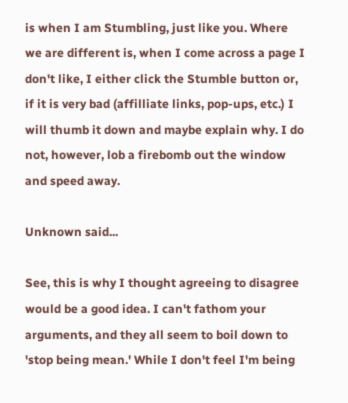is when I am Stumbling, just like you. Where we are different is, when I come across a page I don't like, I either click the Stumble button or, if it is very bad (affilliate links, pop-ups, etc.) I will thumb it down and maybe explain why. I do not, however, lob a firebomb out the window and speed away.

Unknown said...

See, this is why I thought agreeing to disagree would be a good idea. I can't fathom your arguments, and they all seem to boil down to 'stop being mean.' While I don't feel I'm being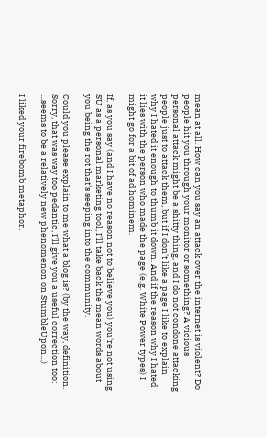mean at all. How can you say an attack over the internet is violent? Do people hit you through your monitor or something? A vicious personal attack might be a shitty thing, and I do not condone attacking people just to attack them, but if I don't like a page I like to explain why I hated it enough to thumb it down. And if the reason why I hated it lies with the person who made the page (e.g. White Power types) I might go for a bit of ad hominem.

If, as you say (and I have no reason not to believe you) you're not using SU as a personal marketing tool, I'll take back the mean words about you being the rot that's seeping into the community.

Could you please explain to me what a blog is? (by the way, definition. Sorry, that was way too pedantic, I'll give you a useful correction too: ...seems to be a relatively new phenomenon on StumbleUpon...)

I liked your firebomb metaphor.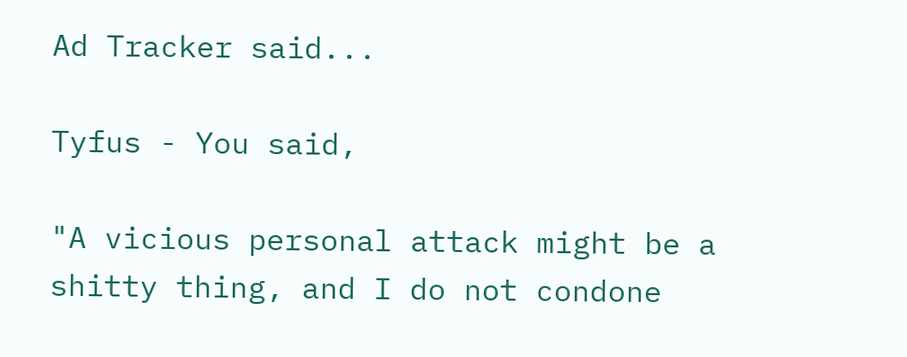Ad Tracker said...

Tyfus - You said,

"A vicious personal attack might be a shitty thing, and I do not condone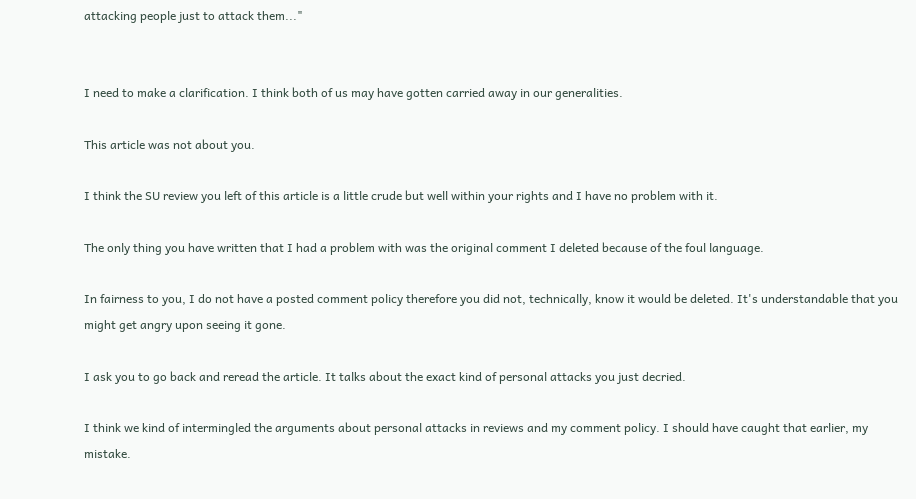attacking people just to attack them..."


I need to make a clarification. I think both of us may have gotten carried away in our generalities.

This article was not about you.

I think the SU review you left of this article is a little crude but well within your rights and I have no problem with it.

The only thing you have written that I had a problem with was the original comment I deleted because of the foul language.

In fairness to you, I do not have a posted comment policy therefore you did not, technically, know it would be deleted. It's understandable that you might get angry upon seeing it gone.

I ask you to go back and reread the article. It talks about the exact kind of personal attacks you just decried.

I think we kind of intermingled the arguments about personal attacks in reviews and my comment policy. I should have caught that earlier, my mistake.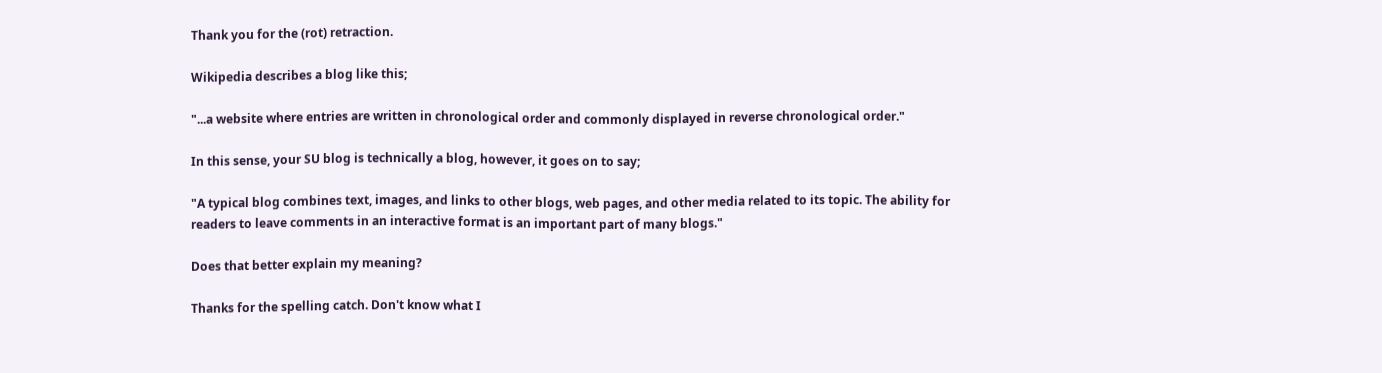Thank you for the (rot) retraction.

Wikipedia describes a blog like this;

"...a website where entries are written in chronological order and commonly displayed in reverse chronological order."

In this sense, your SU blog is technically a blog, however, it goes on to say;

"A typical blog combines text, images, and links to other blogs, web pages, and other media related to its topic. The ability for readers to leave comments in an interactive format is an important part of many blogs."

Does that better explain my meaning?

Thanks for the spelling catch. Don't know what I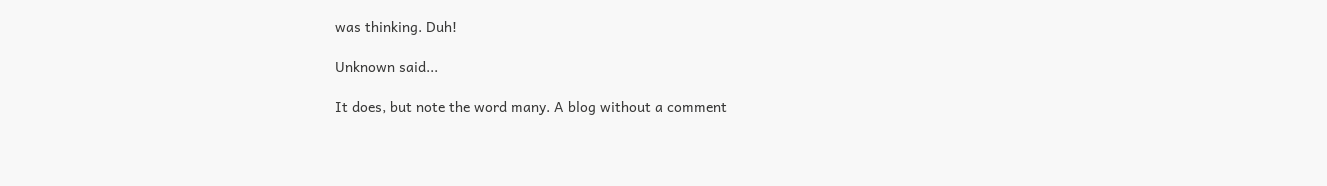was thinking. Duh!

Unknown said...

It does, but note the word many. A blog without a comment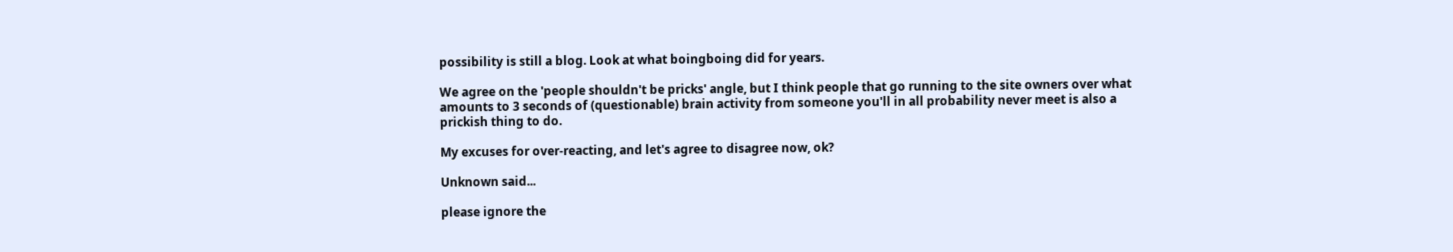possibility is still a blog. Look at what boingboing did for years.

We agree on the 'people shouldn't be pricks' angle, but I think people that go running to the site owners over what amounts to 3 seconds of (questionable) brain activity from someone you'll in all probability never meet is also a prickish thing to do.

My excuses for over-reacting, and let's agree to disagree now, ok?

Unknown said...

please ignore the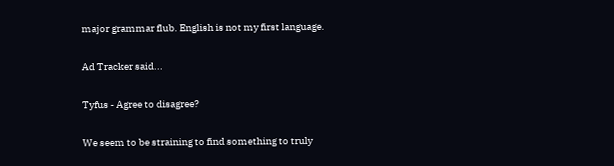major grammar flub. English is not my first language.

Ad Tracker said...

Tyfus - Agree to disagree?

We seem to be straining to find something to truly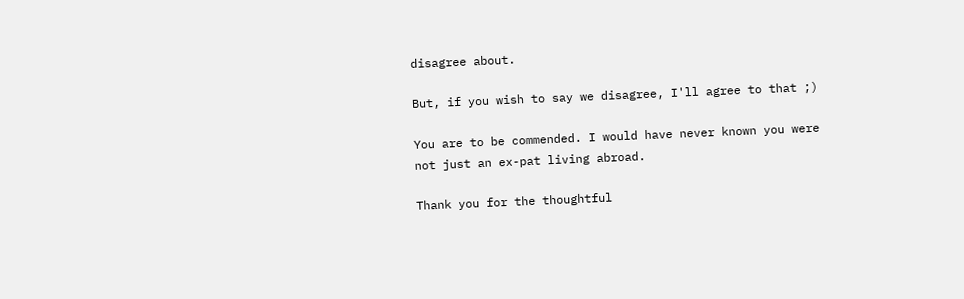disagree about.

But, if you wish to say we disagree, I'll agree to that ;)

You are to be commended. I would have never known you were not just an ex-pat living abroad.

Thank you for the thoughtful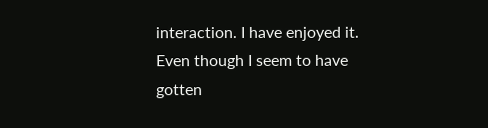interaction. I have enjoyed it. Even though I seem to have gotten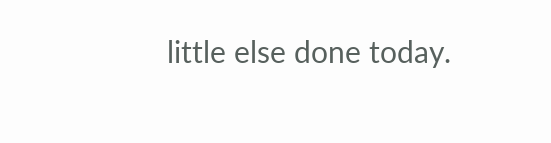little else done today.